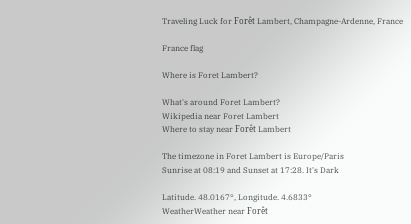Traveling Luck for Forêt Lambert, Champagne-Ardenne, France

France flag

Where is Foret Lambert?

What's around Foret Lambert?
Wikipedia near Foret Lambert
Where to stay near Forêt Lambert

The timezone in Foret Lambert is Europe/Paris
Sunrise at 08:19 and Sunset at 17:28. It's Dark

Latitude. 48.0167°, Longitude. 4.6833°
WeatherWeather near Forêt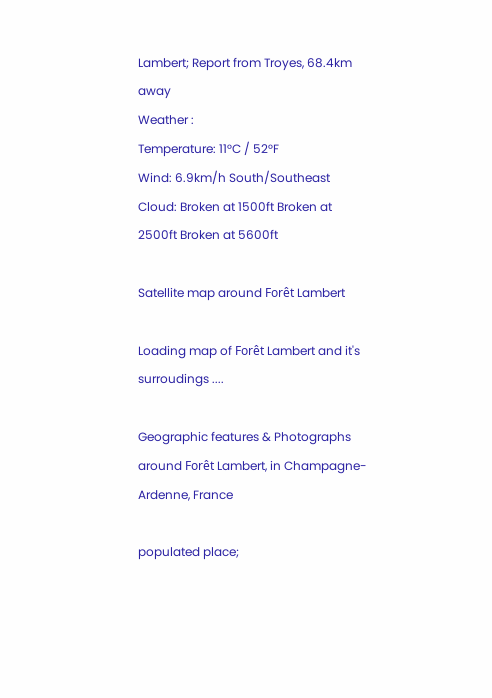Lambert; Report from Troyes, 68.4km away
Weather :
Temperature: 11°C / 52°F
Wind: 6.9km/h South/Southeast
Cloud: Broken at 1500ft Broken at 2500ft Broken at 5600ft

Satellite map around Forêt Lambert

Loading map of Forêt Lambert and it's surroudings ....

Geographic features & Photographs around Forêt Lambert, in Champagne-Ardenne, France

populated place;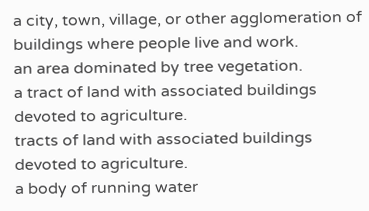a city, town, village, or other agglomeration of buildings where people live and work.
an area dominated by tree vegetation.
a tract of land with associated buildings devoted to agriculture.
tracts of land with associated buildings devoted to agriculture.
a body of running water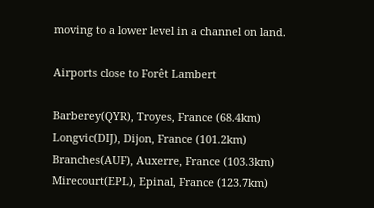moving to a lower level in a channel on land.

Airports close to Forêt Lambert

Barberey(QYR), Troyes, France (68.4km)
Longvic(DIJ), Dijon, France (101.2km)
Branches(AUF), Auxerre, France (103.3km)
Mirecourt(EPL), Epinal, France (123.7km)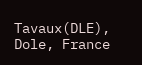Tavaux(DLE), Dole, France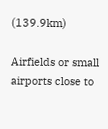(139.9km)

Airfields or small airports close to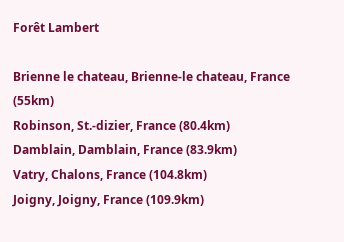Forêt Lambert

Brienne le chateau, Brienne-le chateau, France (55km)
Robinson, St.-dizier, France (80.4km)
Damblain, Damblain, France (83.9km)
Vatry, Chalons, France (104.8km)
Joigny, Joigny, France (109.9km)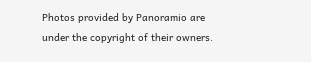Photos provided by Panoramio are under the copyright of their owners.